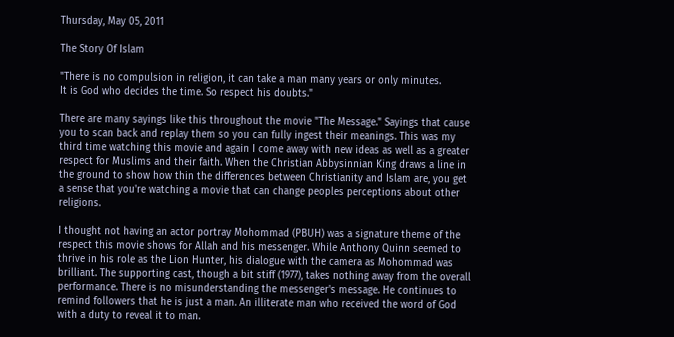Thursday, May 05, 2011

The Story Of Islam

"There is no compulsion in religion, it can take a man many years or only minutes.
It is God who decides the time. So respect his doubts."

There are many sayings like this throughout the movie "The Message." Sayings that cause you to scan back and replay them so you can fully ingest their meanings. This was my third time watching this movie and again I come away with new ideas as well as a greater respect for Muslims and their faith. When the Christian Abbysinnian King draws a line in the ground to show how thin the differences between Christianity and Islam are, you get a sense that you're watching a movie that can change peoples perceptions about other religions.

I thought not having an actor portray Mohommad (PBUH) was a signature theme of the respect this movie shows for Allah and his messenger. While Anthony Quinn seemed to thrive in his role as the Lion Hunter, his dialogue with the camera as Mohommad was brilliant. The supporting cast, though a bit stiff (1977), takes nothing away from the overall performance. There is no misunderstanding the messenger's message. He continues to remind followers that he is just a man. An illiterate man who received the word of God with a duty to reveal it to man.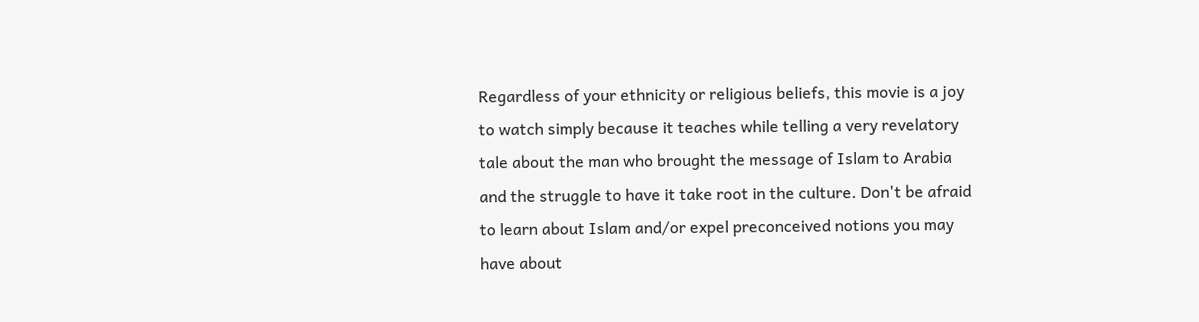Regardless of your ethnicity or religious beliefs, this movie is a joy to watch simply because it teaches while telling a very revelatory tale about the man who brought the message of Islam to Arabia and the struggle to have it take root in the culture. Don't be afraid to learn about Islam and/or expel preconceived notions you may have about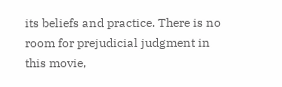its beliefs and practice. There is no room for prejudicial judgment in this movie,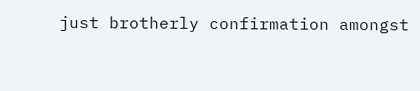just brotherly confirmation amongst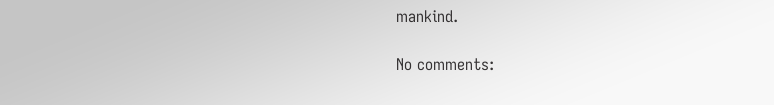mankind.

No comments: